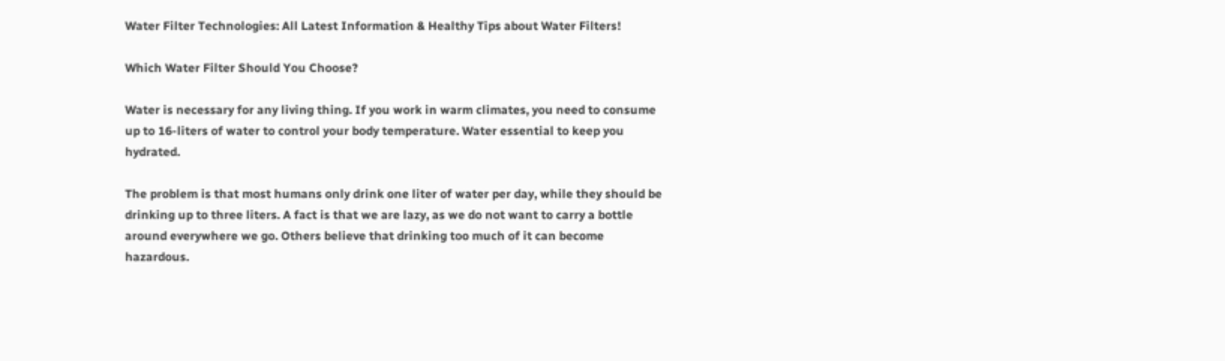Water Filter Technologies: All Latest Information & Healthy Tips about Water Filters!

Which Water Filter Should You Choose?

Water is necessary for any living thing. If you work in warm climates, you need to consume up to 16-liters of water to control your body temperature. Water essential to keep you hydrated.

The problem is that most humans only drink one liter of water per day, while they should be drinking up to three liters. A fact is that we are lazy, as we do not want to carry a bottle around everywhere we go. Others believe that drinking too much of it can become hazardous.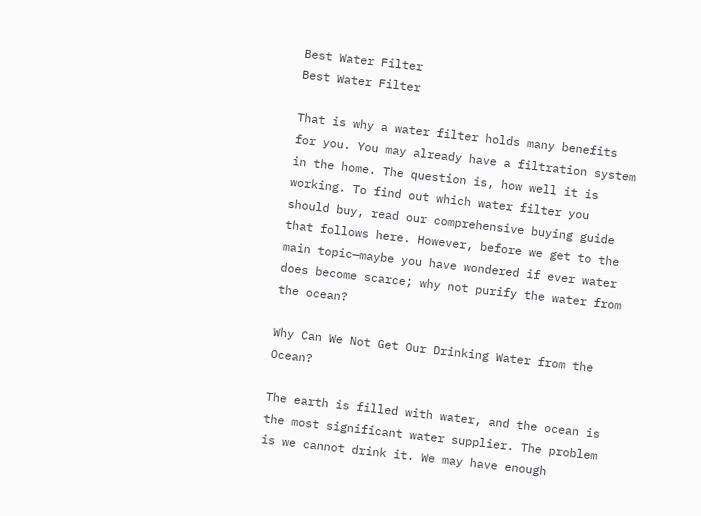Best Water Filter
Best Water Filter

That is why a water filter holds many benefits for you. You may already have a filtration system in the home. The question is, how well it is working. To find out which water filter you should buy, read our comprehensive buying guide that follows here. However, before we get to the main topic—maybe you have wondered if ever water does become scarce; why not purify the water from the ocean?

Why Can We Not Get Our Drinking Water from the Ocean?

The earth is filled with water, and the ocean is the most significant water supplier. The problem is we cannot drink it. We may have enough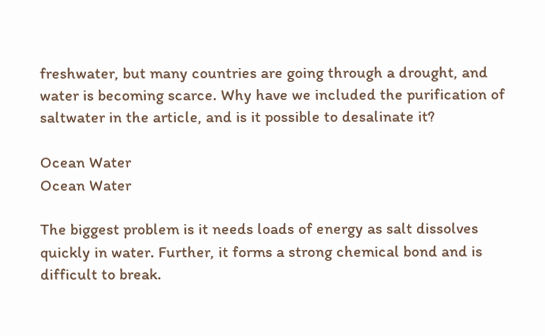freshwater, but many countries are going through a drought, and water is becoming scarce. Why have we included the purification of saltwater in the article, and is it possible to desalinate it?

Ocean Water
Ocean Water

The biggest problem is it needs loads of energy as salt dissolves quickly in water. Further, it forms a strong chemical bond and is difficult to break.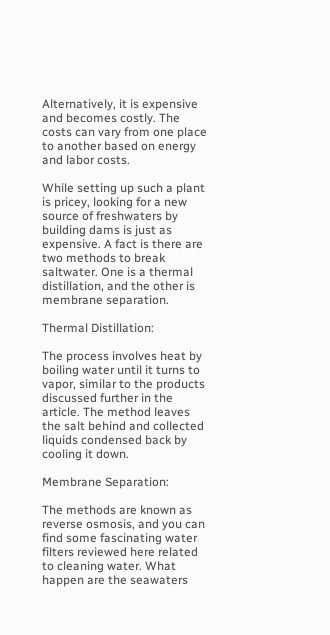Alternatively, it is expensive and becomes costly. The costs can vary from one place to another based on energy and labor costs.

While setting up such a plant is pricey, looking for a new source of freshwaters by building dams is just as expensive. A fact is there are two methods to break saltwater. One is a thermal distillation, and the other is membrane separation.

Thermal Distillation:

The process involves heat by boiling water until it turns to vapor, similar to the products discussed further in the article. The method leaves the salt behind and collected liquids condensed back by cooling it down.

Membrane Separation:

The methods are known as reverse osmosis, and you can find some fascinating water filters reviewed here related to cleaning water. What happen are the seawaters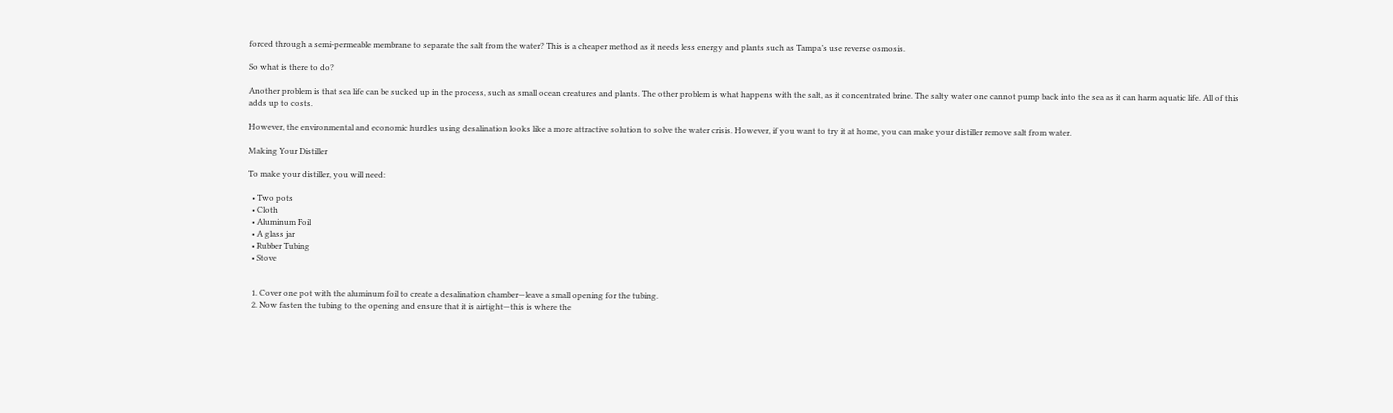forced through a semi-permeable membrane to separate the salt from the water? This is a cheaper method as it needs less energy and plants such as Tampa’s use reverse osmosis.

So what is there to do?

Another problem is that sea life can be sucked up in the process, such as small ocean creatures and plants. The other problem is what happens with the salt, as it concentrated brine. The salty water one cannot pump back into the sea as it can harm aquatic life. All of this adds up to costs.

However, the environmental and economic hurdles using desalination looks like a more attractive solution to solve the water crisis. However, if you want to try it at home, you can make your distiller remove salt from water.

Making Your Distiller

To make your distiller, you will need:

  • Two pots
  • Cloth
  • Aluminum Foil
  • A glass jar
  • Rubber Tubing
  • Stove


  1. Cover one pot with the aluminum foil to create a desalination chamber—leave a small opening for the tubing.
  2. Now fasten the tubing to the opening and ensure that it is airtight—this is where the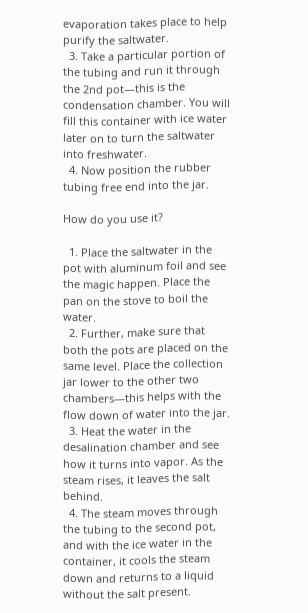evaporation takes place to help purify the saltwater.
  3. Take a particular portion of the tubing and run it through the 2nd pot—this is the condensation chamber. You will fill this container with ice water later on to turn the saltwater into freshwater.
  4. Now position the rubber tubing free end into the jar.

How do you use it?

  1. Place the saltwater in the pot with aluminum foil and see the magic happen. Place the pan on the stove to boil the water.
  2. Further, make sure that both the pots are placed on the same level. Place the collection jar lower to the other two chambers—this helps with the flow down of water into the jar.
  3. Heat the water in the desalination chamber and see how it turns into vapor. As the steam rises, it leaves the salt behind.
  4. The steam moves through the tubing to the second pot, and with the ice water in the container, it cools the steam down and returns to a liquid without the salt present.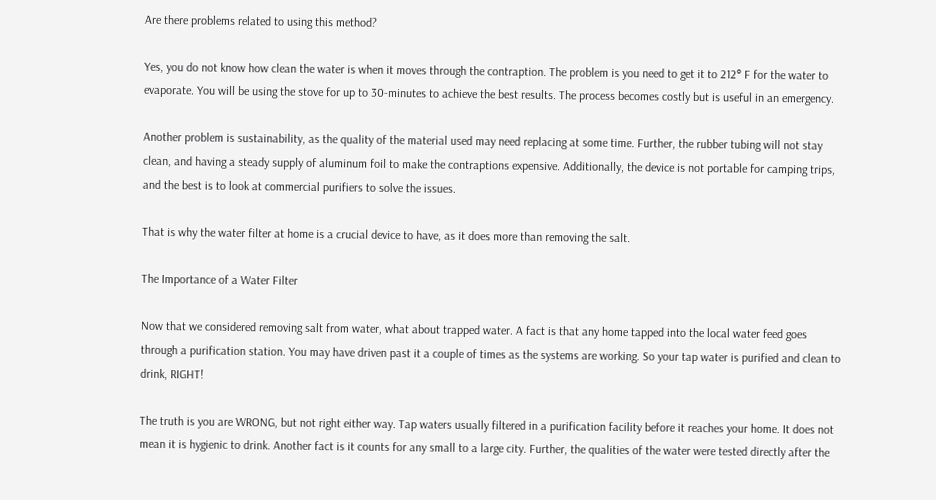Are there problems related to using this method?

Yes, you do not know how clean the water is when it moves through the contraption. The problem is you need to get it to 212° F for the water to evaporate. You will be using the stove for up to 30-minutes to achieve the best results. The process becomes costly but is useful in an emergency.

Another problem is sustainability, as the quality of the material used may need replacing at some time. Further, the rubber tubing will not stay clean, and having a steady supply of aluminum foil to make the contraptions expensive. Additionally, the device is not portable for camping trips, and the best is to look at commercial purifiers to solve the issues.

That is why the water filter at home is a crucial device to have, as it does more than removing the salt.

The Importance of a Water Filter

Now that we considered removing salt from water, what about trapped water. A fact is that any home tapped into the local water feed goes through a purification station. You may have driven past it a couple of times as the systems are working. So your tap water is purified and clean to drink, RIGHT!

The truth is you are WRONG, but not right either way. Tap waters usually filtered in a purification facility before it reaches your home. It does not mean it is hygienic to drink. Another fact is it counts for any small to a large city. Further, the qualities of the water were tested directly after the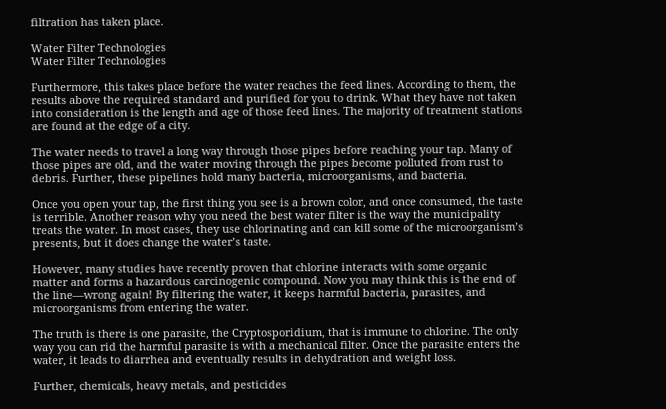filtration has taken place.

Water Filter Technologies
Water Filter Technologies

Furthermore, this takes place before the water reaches the feed lines. According to them, the results above the required standard and purified for you to drink. What they have not taken into consideration is the length and age of those feed lines. The majority of treatment stations are found at the edge of a city.

The water needs to travel a long way through those pipes before reaching your tap. Many of those pipes are old, and the water moving through the pipes become polluted from rust to debris. Further, these pipelines hold many bacteria, microorganisms, and bacteria.

Once you open your tap, the first thing you see is a brown color, and once consumed, the taste is terrible. Another reason why you need the best water filter is the way the municipality treats the water. In most cases, they use chlorinating and can kill some of the microorganism’s presents, but it does change the water’s taste.

However, many studies have recently proven that chlorine interacts with some organic matter and forms a hazardous carcinogenic compound. Now you may think this is the end of the line—wrong again! By filtering the water, it keeps harmful bacteria, parasites, and microorganisms from entering the water.

The truth is there is one parasite, the Cryptosporidium, that is immune to chlorine. The only way you can rid the harmful parasite is with a mechanical filter. Once the parasite enters the water, it leads to diarrhea and eventually results in dehydration and weight loss.

Further, chemicals, heavy metals, and pesticides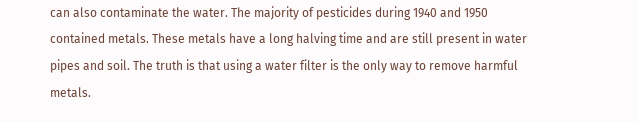can also contaminate the water. The majority of pesticides during 1940 and 1950 contained metals. These metals have a long halving time and are still present in water pipes and soil. The truth is that using a water filter is the only way to remove harmful metals.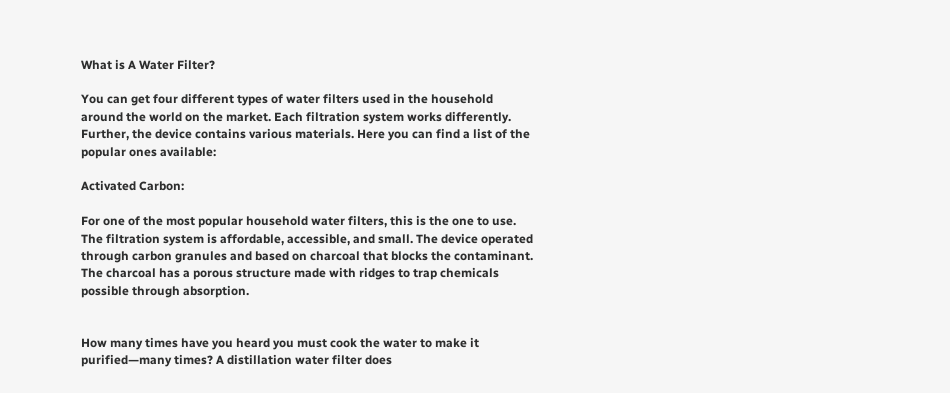What is A Water Filter?

You can get four different types of water filters used in the household around the world on the market. Each filtration system works differently. Further, the device contains various materials. Here you can find a list of the popular ones available:

Activated Carbon:

For one of the most popular household water filters, this is the one to use. The filtration system is affordable, accessible, and small. The device operated through carbon granules and based on charcoal that blocks the contaminant. The charcoal has a porous structure made with ridges to trap chemicals possible through absorption.


How many times have you heard you must cook the water to make it purified—many times? A distillation water filter does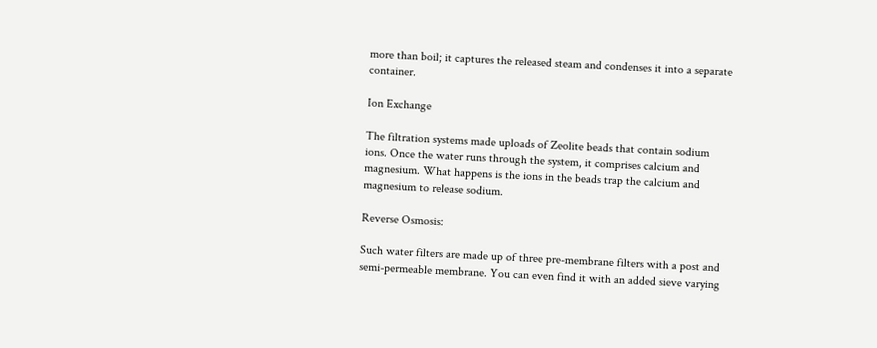more than boil; it captures the released steam and condenses it into a separate container.

Ion Exchange

The filtration systems made uploads of Zeolite beads that contain sodium ions. Once the water runs through the system, it comprises calcium and magnesium. What happens is the ions in the beads trap the calcium and magnesium to release sodium.

Reverse Osmosis:

Such water filters are made up of three pre-membrane filters with a post and semi-permeable membrane. You can even find it with an added sieve varying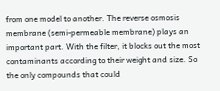from one model to another. The reverse osmosis membrane (semi-permeable membrane) plays an important part. With the filter, it blocks out the most contaminants according to their weight and size. So the only compounds that could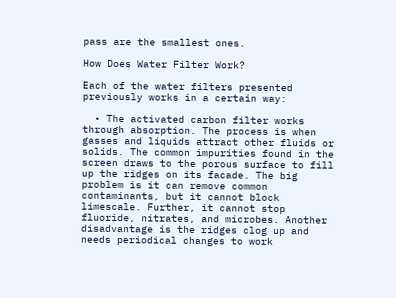pass are the smallest ones.

How Does Water Filter Work?

Each of the water filters presented previously works in a certain way:

  • The activated carbon filter works through absorption. The process is when gasses and liquids attract other fluids or solids. The common impurities found in the screen draws to the porous surface to fill up the ridges on its facade. The big problem is it can remove common contaminants, but it cannot block limescale. Further, it cannot stop fluoride, nitrates, and microbes. Another disadvantage is the ridges clog up and needs periodical changes to work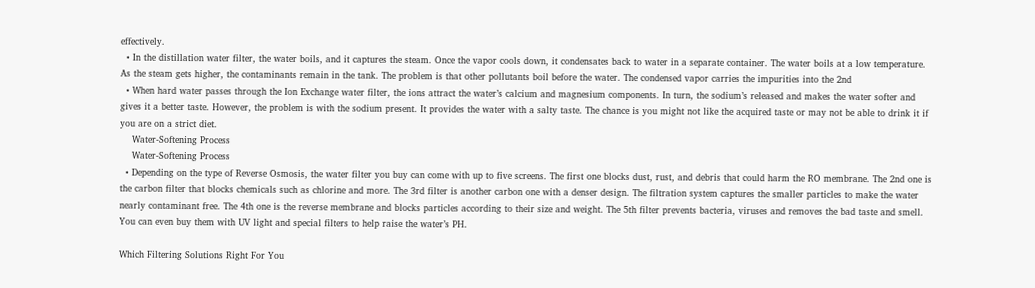effectively.
  • In the distillation water filter, the water boils, and it captures the steam. Once the vapor cools down, it condensates back to water in a separate container. The water boils at a low temperature. As the steam gets higher, the contaminants remain in the tank. The problem is that other pollutants boil before the water. The condensed vapor carries the impurities into the 2nd
  • When hard water passes through the Ion Exchange water filter, the ions attract the water’s calcium and magnesium components. In turn, the sodium’s released and makes the water softer and gives it a better taste. However, the problem is with the sodium present. It provides the water with a salty taste. The chance is you might not like the acquired taste or may not be able to drink it if you are on a strict diet.
    Water-Softening Process
    Water-Softening Process
  • Depending on the type of Reverse Osmosis, the water filter you buy can come with up to five screens. The first one blocks dust, rust, and debris that could harm the RO membrane. The 2nd one is the carbon filter that blocks chemicals such as chlorine and more. The 3rd filter is another carbon one with a denser design. The filtration system captures the smaller particles to make the water nearly contaminant free. The 4th one is the reverse membrane and blocks particles according to their size and weight. The 5th filter prevents bacteria, viruses and removes the bad taste and smell. You can even buy them with UV light and special filters to help raise the water’s PH.

Which Filtering Solutions Right For You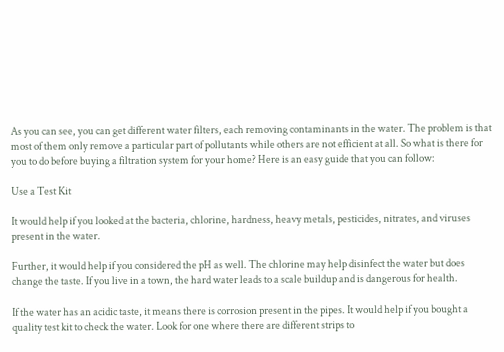As you can see, you can get different water filters, each removing contaminants in the water. The problem is that most of them only remove a particular part of pollutants while others are not efficient at all. So what is there for you to do before buying a filtration system for your home? Here is an easy guide that you can follow:

Use a Test Kit

It would help if you looked at the bacteria, chlorine, hardness, heavy metals, pesticides, nitrates, and viruses present in the water.

Further, it would help if you considered the pH as well. The chlorine may help disinfect the water but does change the taste. If you live in a town, the hard water leads to a scale buildup and is dangerous for health.

If the water has an acidic taste, it means there is corrosion present in the pipes. It would help if you bought a quality test kit to check the water. Look for one where there are different strips to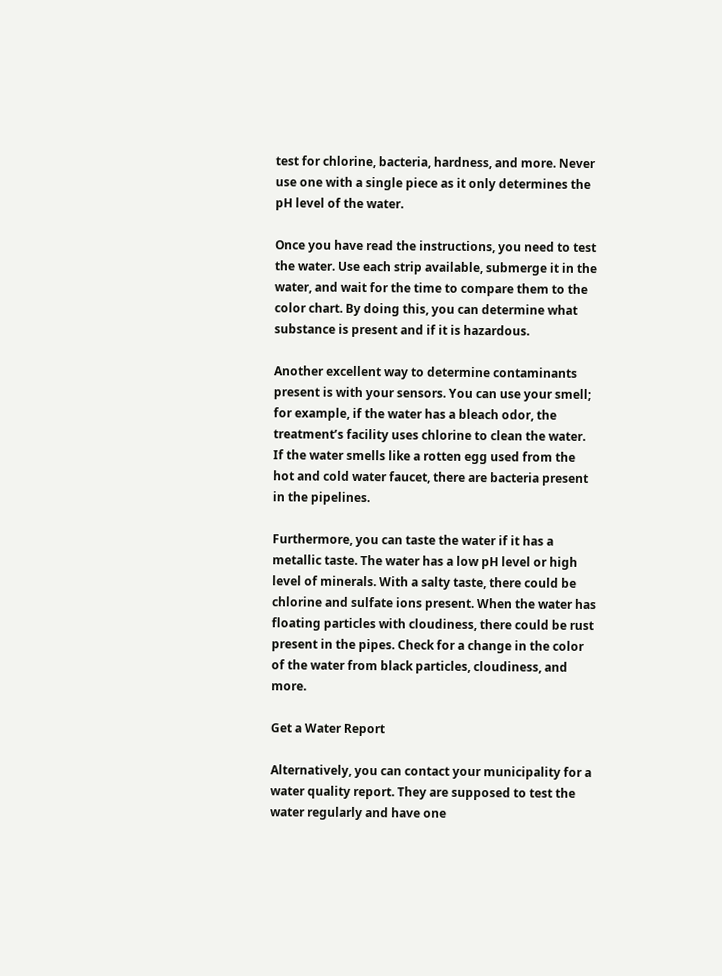test for chlorine, bacteria, hardness, and more. Never use one with a single piece as it only determines the pH level of the water.

Once you have read the instructions, you need to test the water. Use each strip available, submerge it in the water, and wait for the time to compare them to the color chart. By doing this, you can determine what substance is present and if it is hazardous.

Another excellent way to determine contaminants present is with your sensors. You can use your smell; for example, if the water has a bleach odor, the treatment’s facility uses chlorine to clean the water. If the water smells like a rotten egg used from the hot and cold water faucet, there are bacteria present in the pipelines.

Furthermore, you can taste the water if it has a metallic taste. The water has a low pH level or high level of minerals. With a salty taste, there could be chlorine and sulfate ions present. When the water has floating particles with cloudiness, there could be rust present in the pipes. Check for a change in the color of the water from black particles, cloudiness, and more.

Get a Water Report

Alternatively, you can contact your municipality for a water quality report. They are supposed to test the water regularly and have one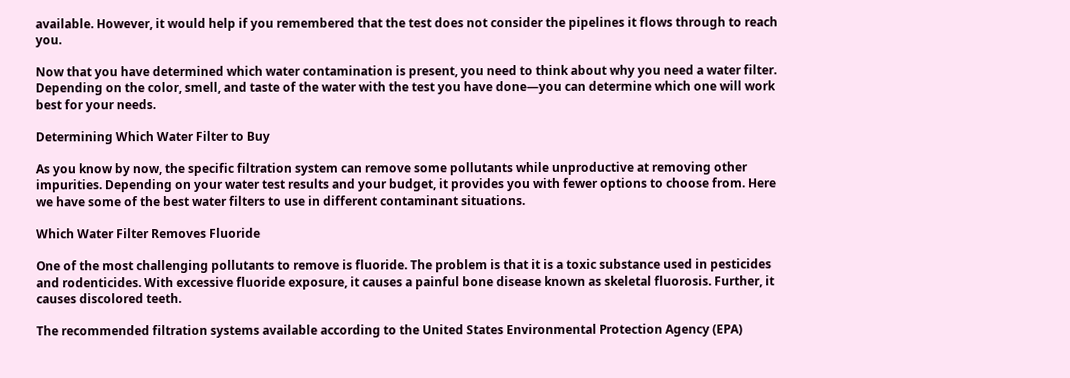available. However, it would help if you remembered that the test does not consider the pipelines it flows through to reach you.

Now that you have determined which water contamination is present, you need to think about why you need a water filter. Depending on the color, smell, and taste of the water with the test you have done—you can determine which one will work best for your needs.

Determining Which Water Filter to Buy

As you know by now, the specific filtration system can remove some pollutants while unproductive at removing other impurities. Depending on your water test results and your budget, it provides you with fewer options to choose from. Here we have some of the best water filters to use in different contaminant situations.

Which Water Filter Removes Fluoride

One of the most challenging pollutants to remove is fluoride. The problem is that it is a toxic substance used in pesticides and rodenticides. With excessive fluoride exposure, it causes a painful bone disease known as skeletal fluorosis. Further, it causes discolored teeth.

The recommended filtration systems available according to the United States Environmental Protection Agency (EPA)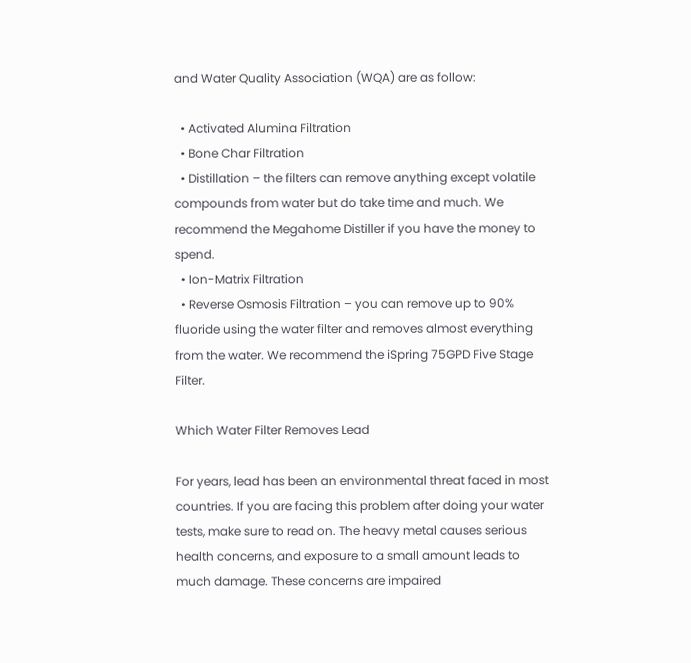and Water Quality Association (WQA) are as follow:

  • Activated Alumina Filtration
  • Bone Char Filtration
  • Distillation – the filters can remove anything except volatile compounds from water but do take time and much. We recommend the Megahome Distiller if you have the money to spend.
  • Ion-Matrix Filtration
  • Reverse Osmosis Filtration – you can remove up to 90% fluoride using the water filter and removes almost everything from the water. We recommend the iSpring 75GPD Five Stage Filter.

Which Water Filter Removes Lead

For years, lead has been an environmental threat faced in most countries. If you are facing this problem after doing your water tests, make sure to read on. The heavy metal causes serious health concerns, and exposure to a small amount leads to much damage. These concerns are impaired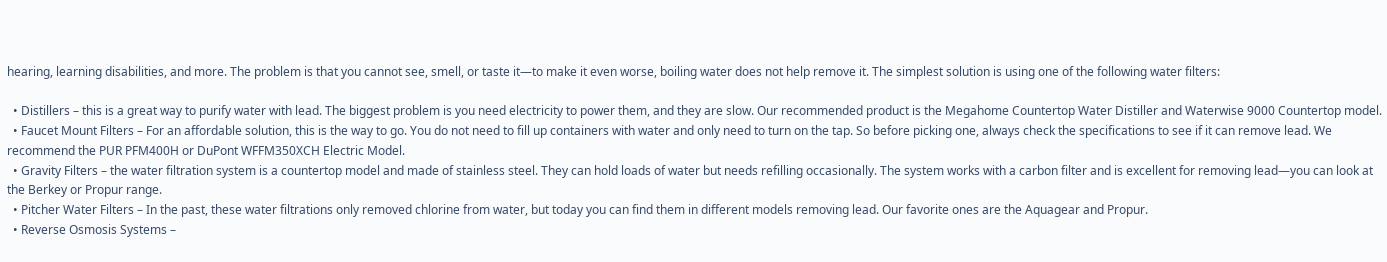hearing, learning disabilities, and more. The problem is that you cannot see, smell, or taste it—to make it even worse, boiling water does not help remove it. The simplest solution is using one of the following water filters:

  • Distillers – this is a great way to purify water with lead. The biggest problem is you need electricity to power them, and they are slow. Our recommended product is the Megahome Countertop Water Distiller and Waterwise 9000 Countertop model.
  • Faucet Mount Filters – For an affordable solution, this is the way to go. You do not need to fill up containers with water and only need to turn on the tap. So before picking one, always check the specifications to see if it can remove lead. We recommend the PUR PFM400H or DuPont WFFM350XCH Electric Model.
  • Gravity Filters – the water filtration system is a countertop model and made of stainless steel. They can hold loads of water but needs refilling occasionally. The system works with a carbon filter and is excellent for removing lead—you can look at the Berkey or Propur range.
  • Pitcher Water Filters – In the past, these water filtrations only removed chlorine from water, but today you can find them in different models removing lead. Our favorite ones are the Aquagear and Propur.
  • Reverse Osmosis Systems –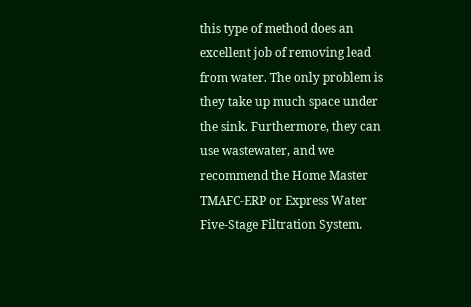this type of method does an excellent job of removing lead from water. The only problem is they take up much space under the sink. Furthermore, they can use wastewater, and we recommend the Home Master TMAFC-ERP or Express Water Five-Stage Filtration System.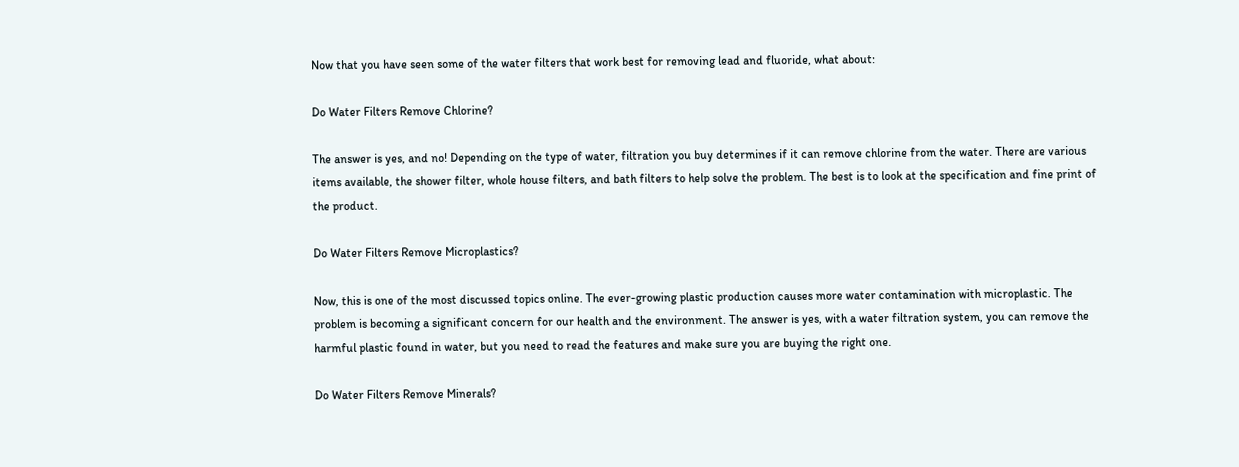Now that you have seen some of the water filters that work best for removing lead and fluoride, what about:

Do Water Filters Remove Chlorine?

The answer is yes, and no! Depending on the type of water, filtration you buy determines if it can remove chlorine from the water. There are various items available, the shower filter, whole house filters, and bath filters to help solve the problem. The best is to look at the specification and fine print of the product.

Do Water Filters Remove Microplastics?

Now, this is one of the most discussed topics online. The ever-growing plastic production causes more water contamination with microplastic. The problem is becoming a significant concern for our health and the environment. The answer is yes, with a water filtration system, you can remove the harmful plastic found in water, but you need to read the features and make sure you are buying the right one.

Do Water Filters Remove Minerals?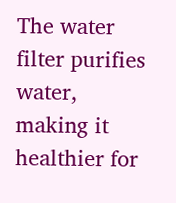The water filter purifies water, making it healthier for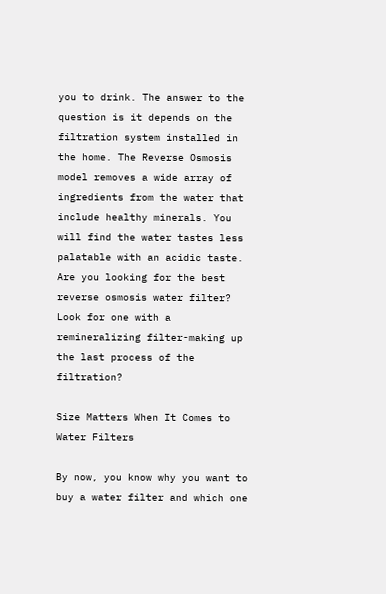you to drink. The answer to the question is it depends on the filtration system installed in the home. The Reverse Osmosis model removes a wide array of ingredients from the water that include healthy minerals. You will find the water tastes less palatable with an acidic taste. Are you looking for the best reverse osmosis water filter? Look for one with a remineralizing filter-making up the last process of the filtration?

Size Matters When It Comes to Water Filters

By now, you know why you want to buy a water filter and which one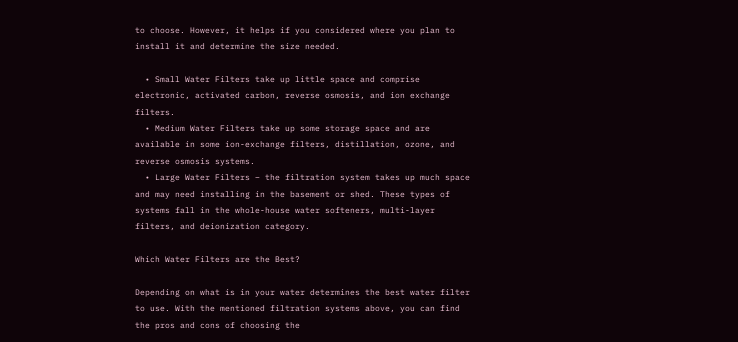to choose. However, it helps if you considered where you plan to install it and determine the size needed.

  • Small Water Filters take up little space and comprise electronic, activated carbon, reverse osmosis, and ion exchange filters.
  • Medium Water Filters take up some storage space and are available in some ion-exchange filters, distillation, ozone, and reverse osmosis systems.
  • Large Water Filters – the filtration system takes up much space and may need installing in the basement or shed. These types of systems fall in the whole-house water softeners, multi-layer filters, and deionization category.

Which Water Filters are the Best?

Depending on what is in your water determines the best water filter to use. With the mentioned filtration systems above, you can find the pros and cons of choosing the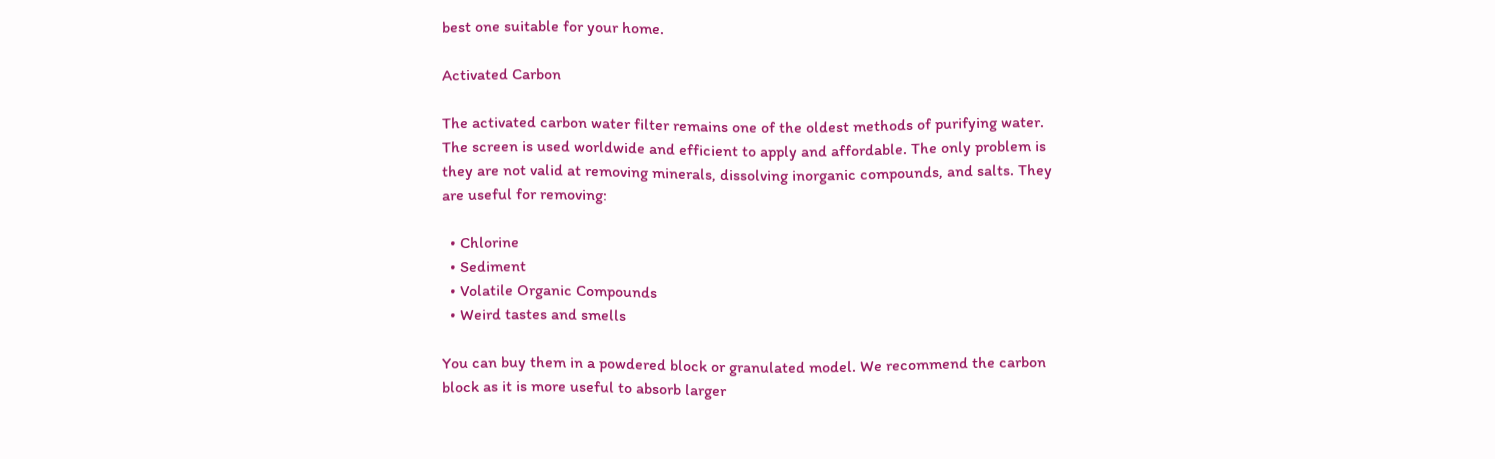best one suitable for your home.

Activated Carbon

The activated carbon water filter remains one of the oldest methods of purifying water. The screen is used worldwide and efficient to apply and affordable. The only problem is they are not valid at removing minerals, dissolving inorganic compounds, and salts. They are useful for removing:

  • Chlorine
  • Sediment
  • Volatile Organic Compounds
  • Weird tastes and smells

You can buy them in a powdered block or granulated model. We recommend the carbon block as it is more useful to absorb larger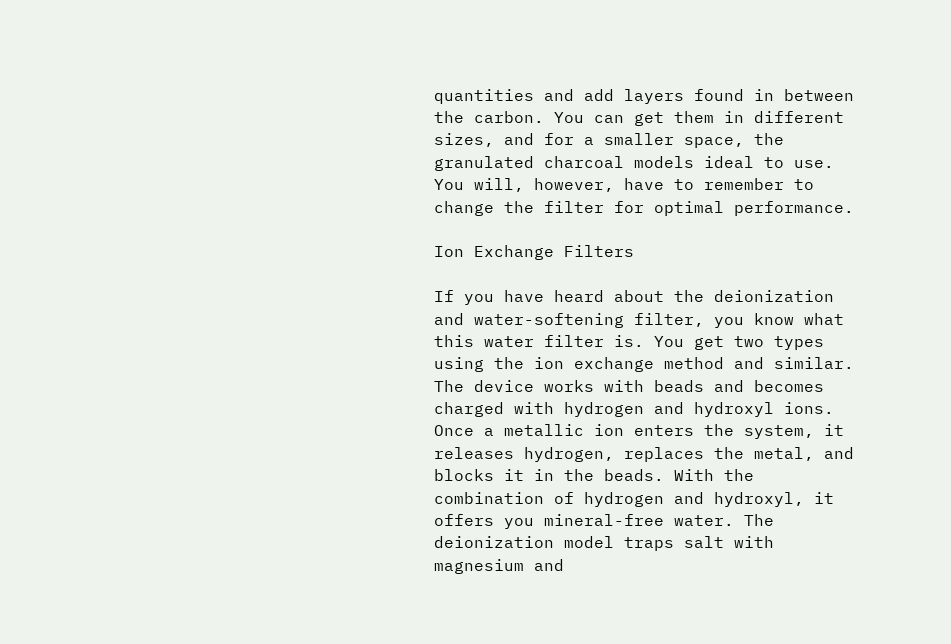quantities and add layers found in between the carbon. You can get them in different sizes, and for a smaller space, the granulated charcoal models ideal to use. You will, however, have to remember to change the filter for optimal performance.

Ion Exchange Filters

If you have heard about the deionization and water-softening filter, you know what this water filter is. You get two types using the ion exchange method and similar. The device works with beads and becomes charged with hydrogen and hydroxyl ions. Once a metallic ion enters the system, it releases hydrogen, replaces the metal, and blocks it in the beads. With the combination of hydrogen and hydroxyl, it offers you mineral-free water. The deionization model traps salt with magnesium and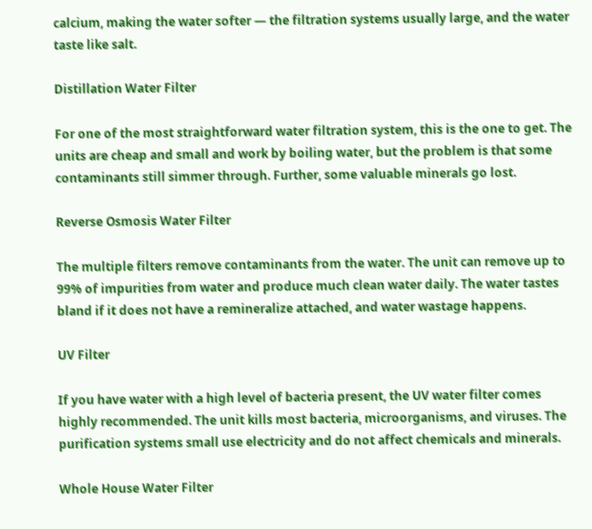calcium, making the water softer — the filtration systems usually large, and the water taste like salt.

Distillation Water Filter

For one of the most straightforward water filtration system, this is the one to get. The units are cheap and small and work by boiling water, but the problem is that some contaminants still simmer through. Further, some valuable minerals go lost.

Reverse Osmosis Water Filter

The multiple filters remove contaminants from the water. The unit can remove up to 99% of impurities from water and produce much clean water daily. The water tastes bland if it does not have a remineralize attached, and water wastage happens.

UV Filter

If you have water with a high level of bacteria present, the UV water filter comes highly recommended. The unit kills most bacteria, microorganisms, and viruses. The purification systems small use electricity and do not affect chemicals and minerals.

Whole House Water Filter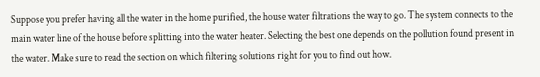Suppose you prefer having all the water in the home purified, the house water filtrations the way to go. The system connects to the main water line of the house before splitting into the water heater. Selecting the best one depends on the pollution found present in the water. Make sure to read the section on which filtering solutions right for you to find out how.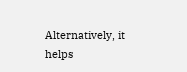Alternatively, it helps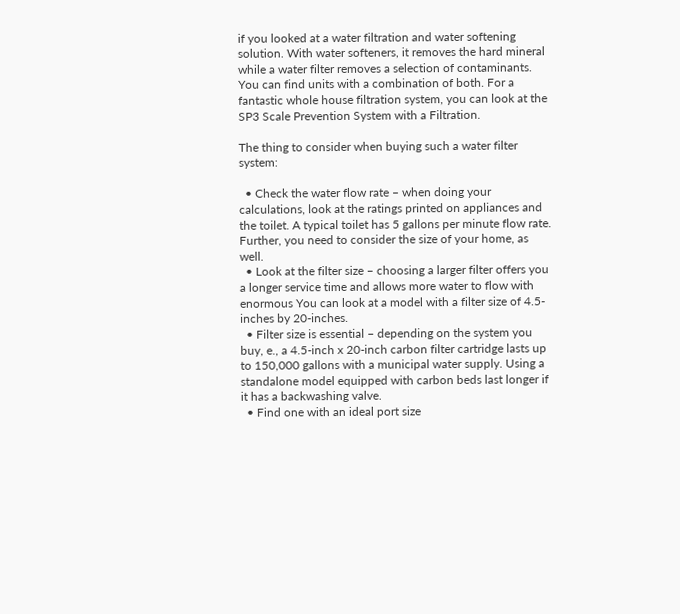if you looked at a water filtration and water softening solution. With water softeners, it removes the hard mineral while a water filter removes a selection of contaminants. You can find units with a combination of both. For a fantastic whole house filtration system, you can look at the SP3 Scale Prevention System with a Filtration.

The thing to consider when buying such a water filter system:

  • Check the water flow rate – when doing your calculations, look at the ratings printed on appliances and the toilet. A typical toilet has 5 gallons per minute flow rate. Further, you need to consider the size of your home, as well.
  • Look at the filter size – choosing a larger filter offers you a longer service time and allows more water to flow with enormous You can look at a model with a filter size of 4.5-inches by 20-inches.
  • Filter size is essential – depending on the system you buy, e., a 4.5-inch x 20-inch carbon filter cartridge lasts up to 150,000 gallons with a municipal water supply. Using a standalone model equipped with carbon beds last longer if it has a backwashing valve.
  • Find one with an ideal port size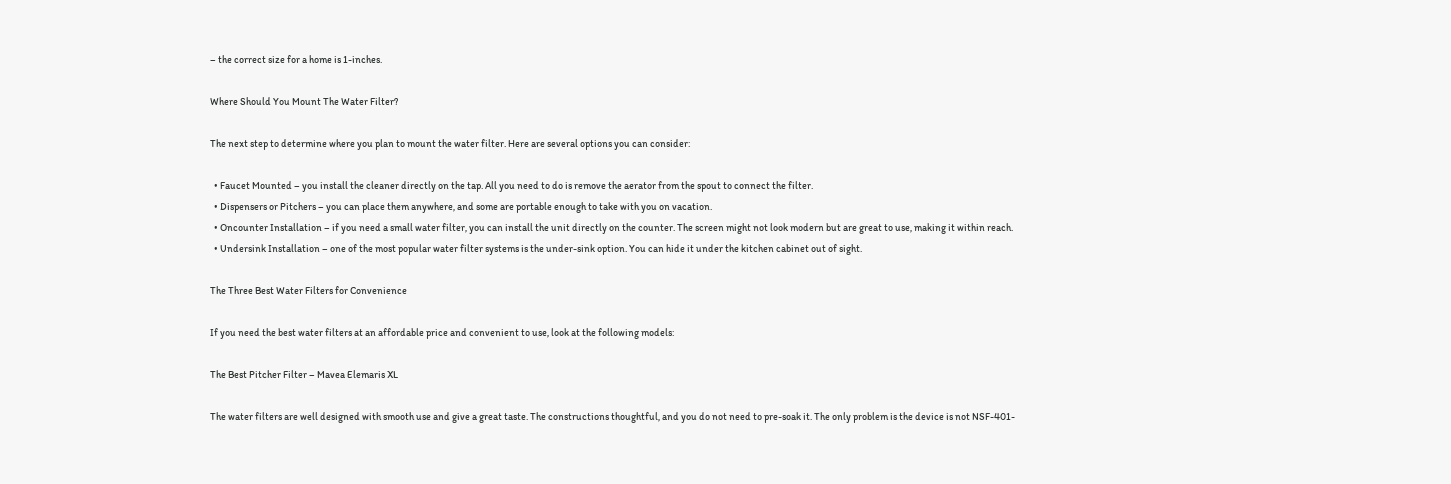– the correct size for a home is 1-inches.

Where Should You Mount The Water Filter?

The next step to determine where you plan to mount the water filter. Here are several options you can consider:

  • Faucet Mounted – you install the cleaner directly on the tap. All you need to do is remove the aerator from the spout to connect the filter.
  • Dispensers or Pitchers – you can place them anywhere, and some are portable enough to take with you on vacation.
  • Oncounter Installation – if you need a small water filter, you can install the unit directly on the counter. The screen might not look modern but are great to use, making it within reach.
  • Undersink Installation – one of the most popular water filter systems is the under-sink option. You can hide it under the kitchen cabinet out of sight.

The Three Best Water Filters for Convenience

If you need the best water filters at an affordable price and convenient to use, look at the following models:

The Best Pitcher Filter – Mavea Elemaris XL

The water filters are well designed with smooth use and give a great taste. The constructions thoughtful, and you do not need to pre-soak it. The only problem is the device is not NSF-401-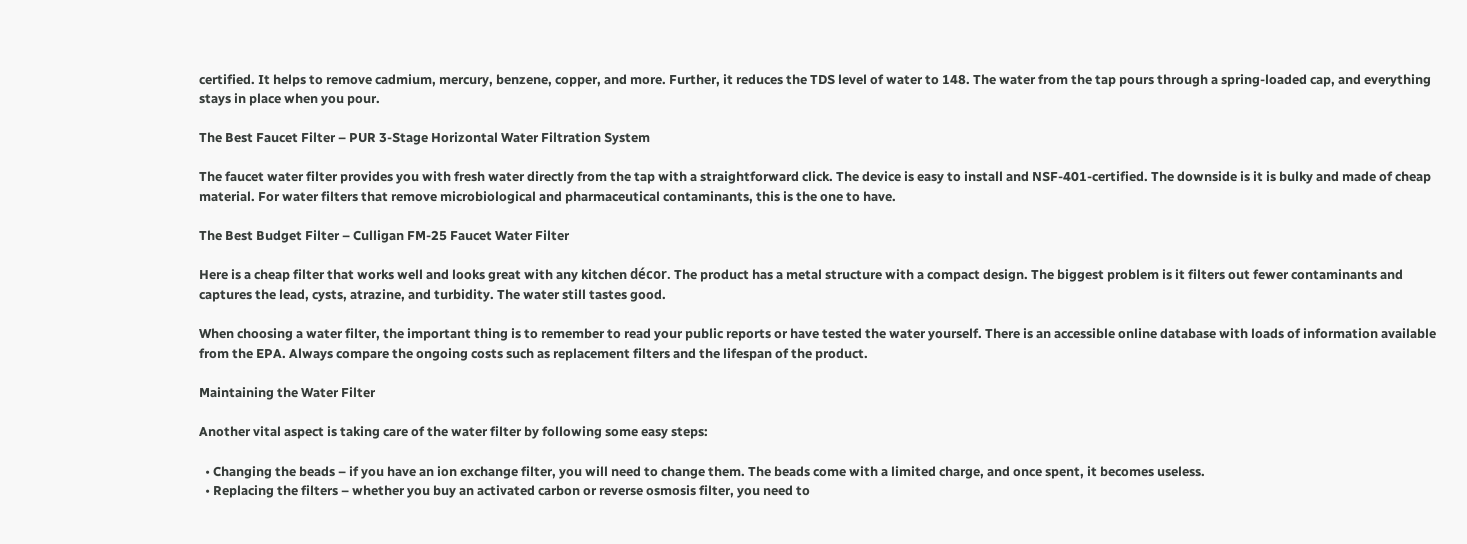certified. It helps to remove cadmium, mercury, benzene, copper, and more. Further, it reduces the TDS level of water to 148. The water from the tap pours through a spring-loaded cap, and everything stays in place when you pour.

The Best Faucet Filter – PUR 3-Stage Horizontal Water Filtration System

The faucet water filter provides you with fresh water directly from the tap with a straightforward click. The device is easy to install and NSF-401-certified. The downside is it is bulky and made of cheap material. For water filters that remove microbiological and pharmaceutical contaminants, this is the one to have.

The Best Budget Filter – Culligan FM-25 Faucet Water Filter

Here is a cheap filter that works well and looks great with any kitchen décor. The product has a metal structure with a compact design. The biggest problem is it filters out fewer contaminants and captures the lead, cysts, atrazine, and turbidity. The water still tastes good.

When choosing a water filter, the important thing is to remember to read your public reports or have tested the water yourself. There is an accessible online database with loads of information available from the EPA. Always compare the ongoing costs such as replacement filters and the lifespan of the product.

Maintaining the Water Filter

Another vital aspect is taking care of the water filter by following some easy steps:

  • Changing the beads – if you have an ion exchange filter, you will need to change them. The beads come with a limited charge, and once spent, it becomes useless.
  • Replacing the filters – whether you buy an activated carbon or reverse osmosis filter, you need to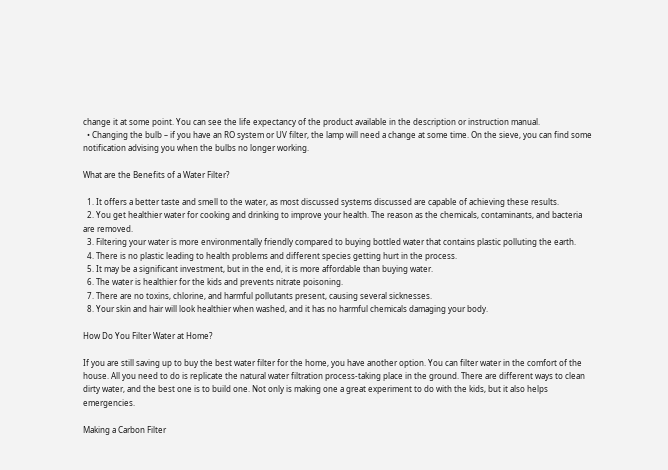change it at some point. You can see the life expectancy of the product available in the description or instruction manual.
  • Changing the bulb – if you have an RO system or UV filter, the lamp will need a change at some time. On the sieve, you can find some notification advising you when the bulbs no longer working.

What are the Benefits of a Water Filter?

  1. It offers a better taste and smell to the water, as most discussed systems discussed are capable of achieving these results.
  2. You get healthier water for cooking and drinking to improve your health. The reason as the chemicals, contaminants, and bacteria are removed.
  3. Filtering your water is more environmentally friendly compared to buying bottled water that contains plastic polluting the earth.
  4. There is no plastic leading to health problems and different species getting hurt in the process.
  5. It may be a significant investment, but in the end, it is more affordable than buying water.
  6. The water is healthier for the kids and prevents nitrate poisoning.
  7. There are no toxins, chlorine, and harmful pollutants present, causing several sicknesses.
  8. Your skin and hair will look healthier when washed, and it has no harmful chemicals damaging your body.

How Do You Filter Water at Home?

If you are still saving up to buy the best water filter for the home, you have another option. You can filter water in the comfort of the house. All you need to do is replicate the natural water filtration process-taking place in the ground. There are different ways to clean dirty water, and the best one is to build one. Not only is making one a great experiment to do with the kids, but it also helps emergencies.

Making a Carbon Filter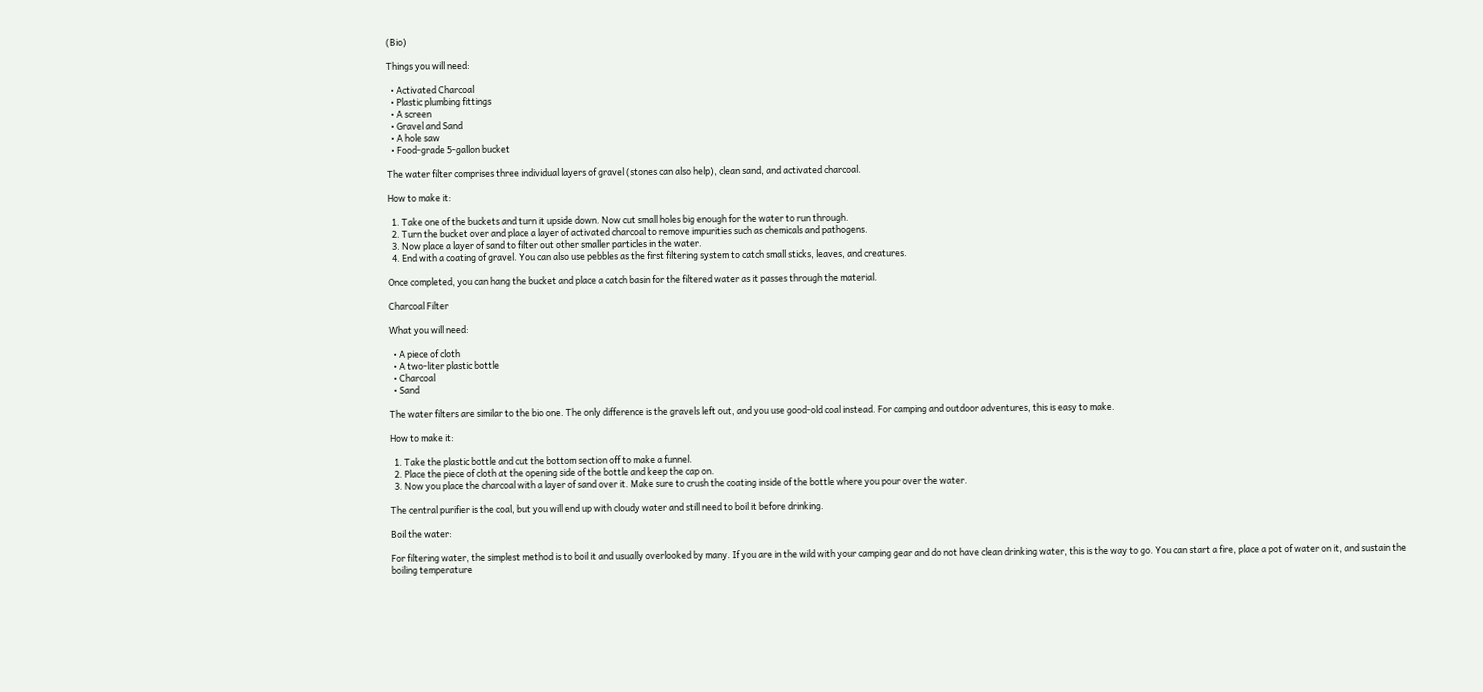(Bio)

Things you will need:

  • Activated Charcoal
  • Plastic plumbing fittings
  • A screen
  • Gravel and Sand
  • A hole saw
  • Food-grade 5-gallon bucket

The water filter comprises three individual layers of gravel (stones can also help), clean sand, and activated charcoal.

How to make it:

  1. Take one of the buckets and turn it upside down. Now cut small holes big enough for the water to run through.
  2. Turn the bucket over and place a layer of activated charcoal to remove impurities such as chemicals and pathogens.
  3. Now place a layer of sand to filter out other smaller particles in the water.
  4. End with a coating of gravel. You can also use pebbles as the first filtering system to catch small sticks, leaves, and creatures.

Once completed, you can hang the bucket and place a catch basin for the filtered water as it passes through the material.

Charcoal Filter

What you will need:

  • A piece of cloth
  • A two-liter plastic bottle
  • Charcoal
  • Sand

The water filters are similar to the bio one. The only difference is the gravels left out, and you use good-old coal instead. For camping and outdoor adventures, this is easy to make.

How to make it:

  1. Take the plastic bottle and cut the bottom section off to make a funnel.
  2. Place the piece of cloth at the opening side of the bottle and keep the cap on.
  3. Now you place the charcoal with a layer of sand over it. Make sure to crush the coating inside of the bottle where you pour over the water.

The central purifier is the coal, but you will end up with cloudy water and still need to boil it before drinking.

Boil the water:

For filtering water, the simplest method is to boil it and usually overlooked by many. If you are in the wild with your camping gear and do not have clean drinking water, this is the way to go. You can start a fire, place a pot of water on it, and sustain the boiling temperature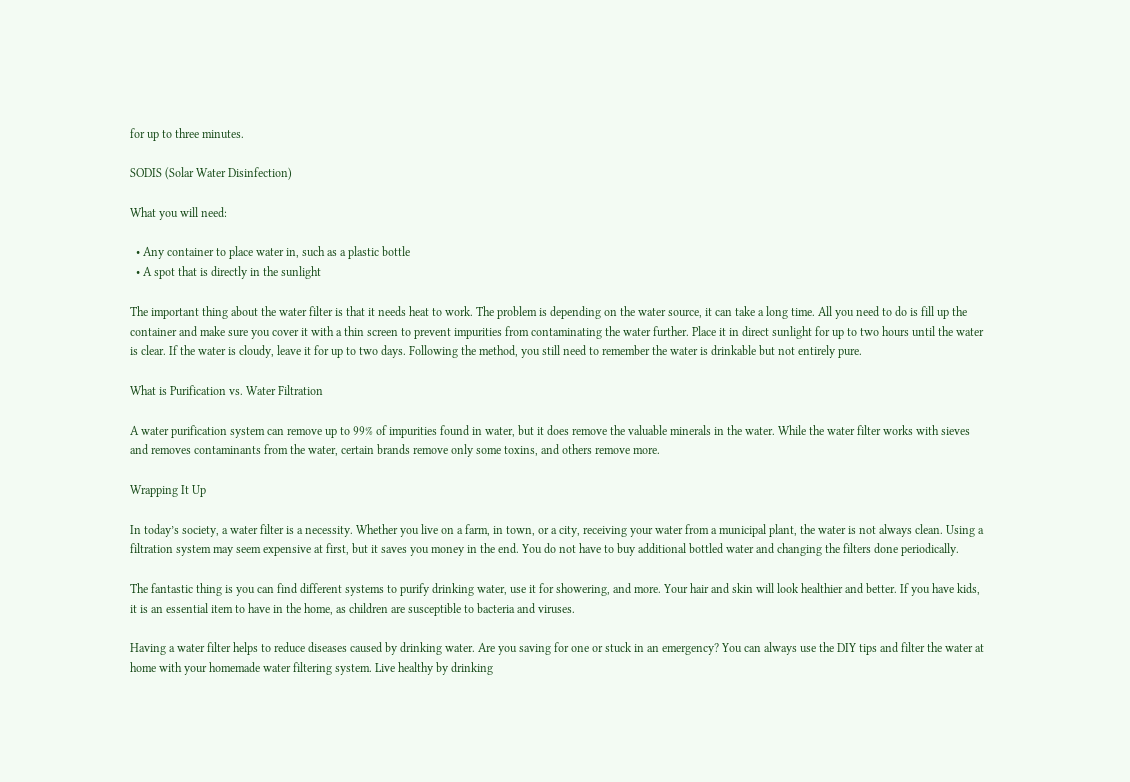for up to three minutes.

SODIS (Solar Water Disinfection)

What you will need:

  • Any container to place water in, such as a plastic bottle
  • A spot that is directly in the sunlight

The important thing about the water filter is that it needs heat to work. The problem is depending on the water source, it can take a long time. All you need to do is fill up the container and make sure you cover it with a thin screen to prevent impurities from contaminating the water further. Place it in direct sunlight for up to two hours until the water is clear. If the water is cloudy, leave it for up to two days. Following the method, you still need to remember the water is drinkable but not entirely pure.

What is Purification vs. Water Filtration

A water purification system can remove up to 99% of impurities found in water, but it does remove the valuable minerals in the water. While the water filter works with sieves and removes contaminants from the water, certain brands remove only some toxins, and others remove more.

Wrapping It Up

In today’s society, a water filter is a necessity. Whether you live on a farm, in town, or a city, receiving your water from a municipal plant, the water is not always clean. Using a filtration system may seem expensive at first, but it saves you money in the end. You do not have to buy additional bottled water and changing the filters done periodically.

The fantastic thing is you can find different systems to purify drinking water, use it for showering, and more. Your hair and skin will look healthier and better. If you have kids, it is an essential item to have in the home, as children are susceptible to bacteria and viruses.

Having a water filter helps to reduce diseases caused by drinking water. Are you saving for one or stuck in an emergency? You can always use the DIY tips and filter the water at home with your homemade water filtering system. Live healthy by drinking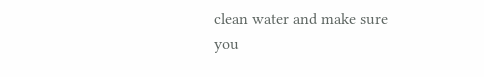clean water and make sure you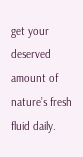get your deserved amount of nature’s fresh fluid daily.